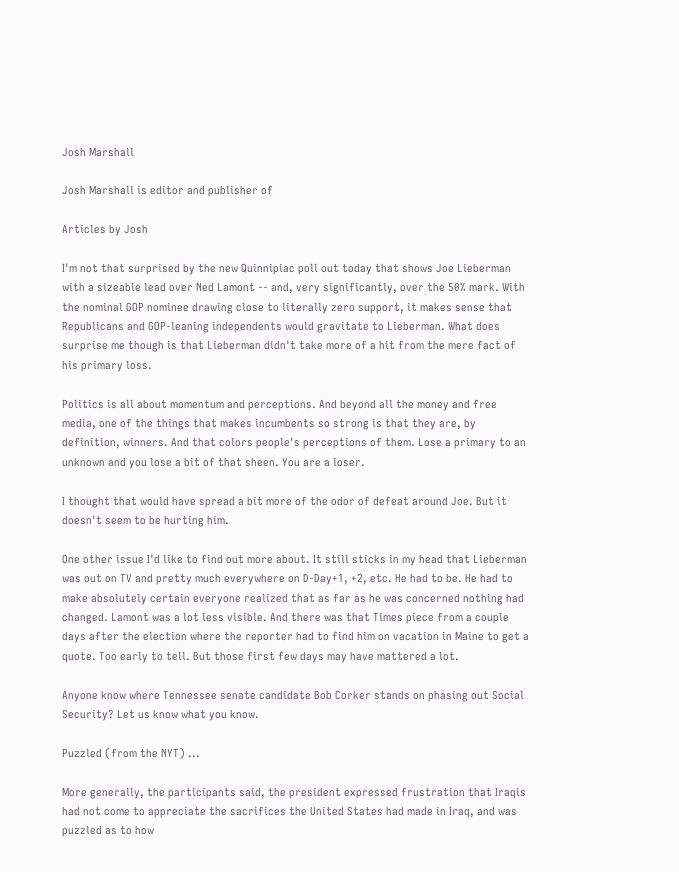Josh Marshall

Josh Marshall is editor and publisher of

Articles by Josh

I'm not that surprised by the new Quinnipiac poll out today that shows Joe Lieberman with a sizeable lead over Ned Lamont -- and, very significantly, over the 50% mark. With the nominal GOP nominee drawing close to literally zero support, it makes sense that Republicans and GOP-leaning independents would gravitate to Lieberman. What does surprise me though is that Lieberman didn't take more of a hit from the mere fact of his primary loss.

Politics is all about momentum and perceptions. And beyond all the money and free media, one of the things that makes incumbents so strong is that they are, by definition, winners. And that colors people's perceptions of them. Lose a primary to an unknown and you lose a bit of that sheen. You are a loser.

I thought that would have spread a bit more of the odor of defeat around Joe. But it doesn't seem to be hurting him.

One other issue I'd like to find out more about. It still sticks in my head that Lieberman was out on TV and pretty much everywhere on D-Day+1, +2, etc. He had to be. He had to make absolutely certain everyone realized that as far as he was concerned nothing had changed. Lamont was a lot less visible. And there was that Times piece from a couple days after the election where the reporter had to find him on vacation in Maine to get a quote. Too early to tell. But those first few days may have mattered a lot.

Anyone know where Tennessee senate candidate Bob Corker stands on phasing out Social Security? Let us know what you know.

Puzzled (from the NYT) ...

More generally, the participants said, the president expressed frustration that Iraqis had not come to appreciate the sacrifices the United States had made in Iraq, and was puzzled as to how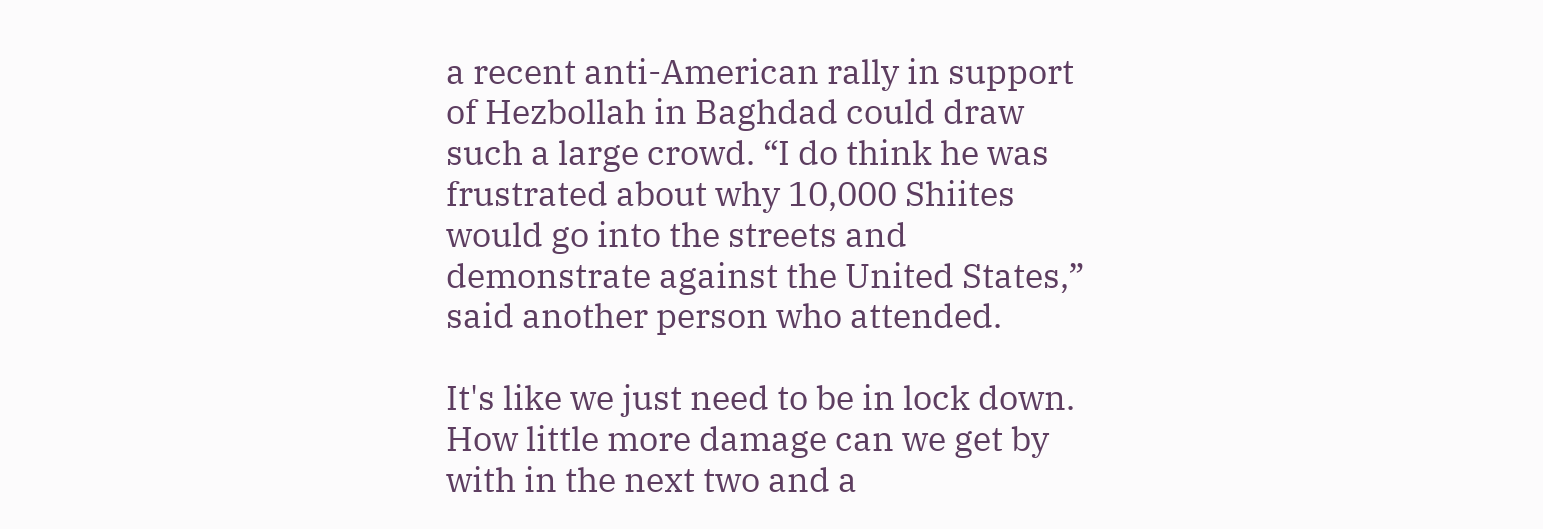a recent anti-American rally in support of Hezbollah in Baghdad could draw such a large crowd. “I do think he was frustrated about why 10,000 Shiites would go into the streets and demonstrate against the United States,” said another person who attended.

It's like we just need to be in lock down. How little more damage can we get by with in the next two and a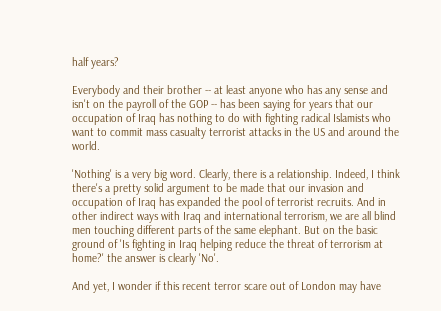half years?

Everybody and their brother -- at least anyone who has any sense and isn't on the payroll of the GOP -- has been saying for years that our occupation of Iraq has nothing to do with fighting radical Islamists who want to commit mass casualty terrorist attacks in the US and around the world.

'Nothing' is a very big word. Clearly, there is a relationship. Indeed, I think there's a pretty solid argument to be made that our invasion and occupation of Iraq has expanded the pool of terrorist recruits. And in other indirect ways with Iraq and international terrorism, we are all blind men touching different parts of the same elephant. But on the basic ground of 'Is fighting in Iraq helping reduce the threat of terrorism at home?' the answer is clearly 'No'.

And yet, I wonder if this recent terror scare out of London may have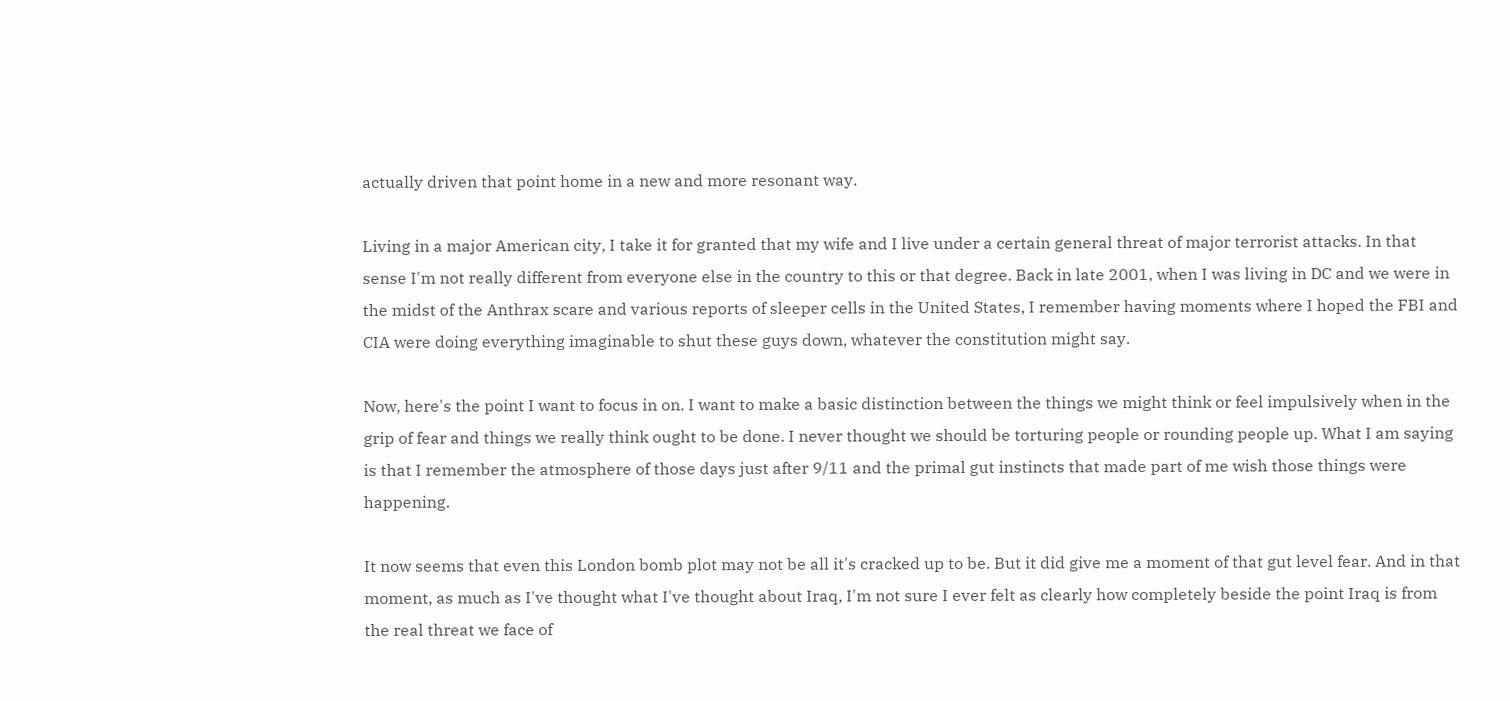actually driven that point home in a new and more resonant way.

Living in a major American city, I take it for granted that my wife and I live under a certain general threat of major terrorist attacks. In that sense I'm not really different from everyone else in the country to this or that degree. Back in late 2001, when I was living in DC and we were in the midst of the Anthrax scare and various reports of sleeper cells in the United States, I remember having moments where I hoped the FBI and CIA were doing everything imaginable to shut these guys down, whatever the constitution might say.

Now, here's the point I want to focus in on. I want to make a basic distinction between the things we might think or feel impulsively when in the grip of fear and things we really think ought to be done. I never thought we should be torturing people or rounding people up. What I am saying is that I remember the atmosphere of those days just after 9/11 and the primal gut instincts that made part of me wish those things were happening.

It now seems that even this London bomb plot may not be all it's cracked up to be. But it did give me a moment of that gut level fear. And in that moment, as much as I've thought what I've thought about Iraq, I'm not sure I ever felt as clearly how completely beside the point Iraq is from the real threat we face of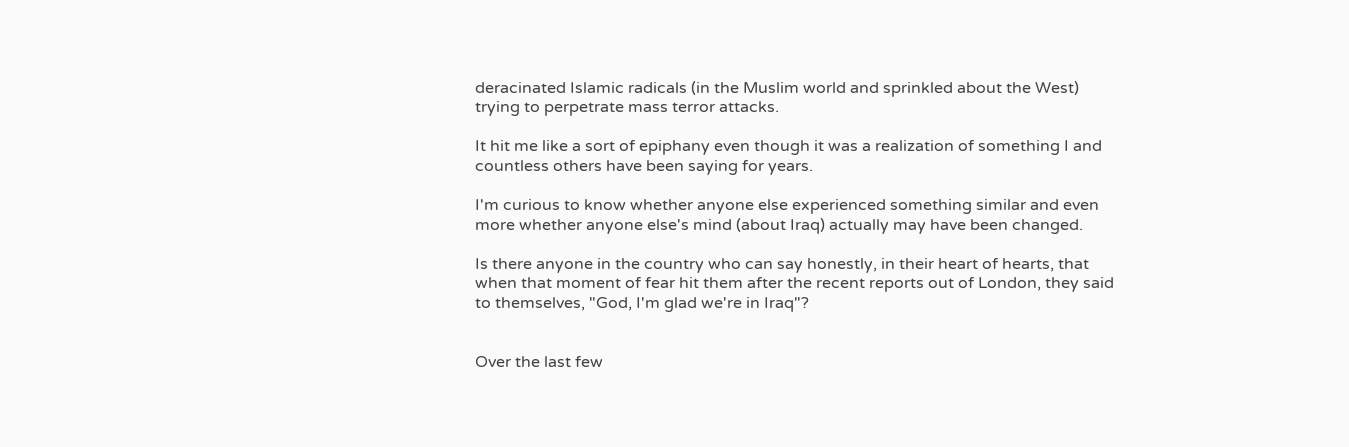deracinated Islamic radicals (in the Muslim world and sprinkled about the West) trying to perpetrate mass terror attacks.

It hit me like a sort of epiphany even though it was a realization of something I and countless others have been saying for years.

I'm curious to know whether anyone else experienced something similar and even more whether anyone else's mind (about Iraq) actually may have been changed.

Is there anyone in the country who can say honestly, in their heart of hearts, that when that moment of fear hit them after the recent reports out of London, they said to themselves, "God, I'm glad we're in Iraq"?


Over the last few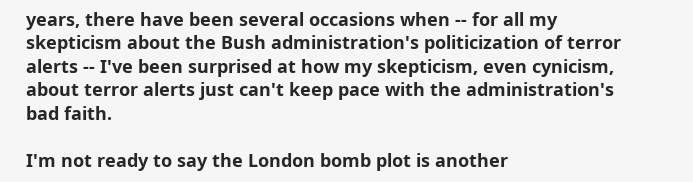years, there have been several occasions when -- for all my skepticism about the Bush administration's politicization of terror alerts -- I've been surprised at how my skepticism, even cynicism, about terror alerts just can't keep pace with the administration's bad faith.

I'm not ready to say the London bomb plot is another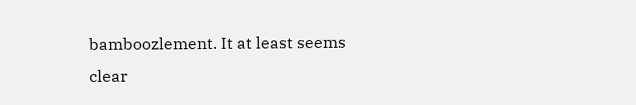bamboozlement. It at least seems clear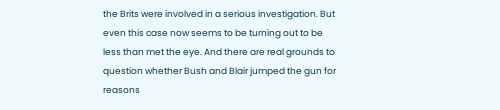the Brits were involved in a serious investigation. But even this case now seems to be turning out to be less than met the eye. And there are real grounds to question whether Bush and Blair jumped the gun for reasons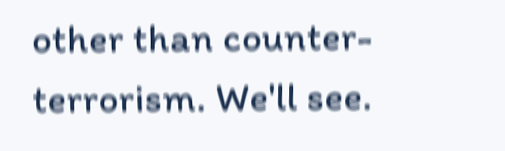other than counter-terrorism. We'll see.